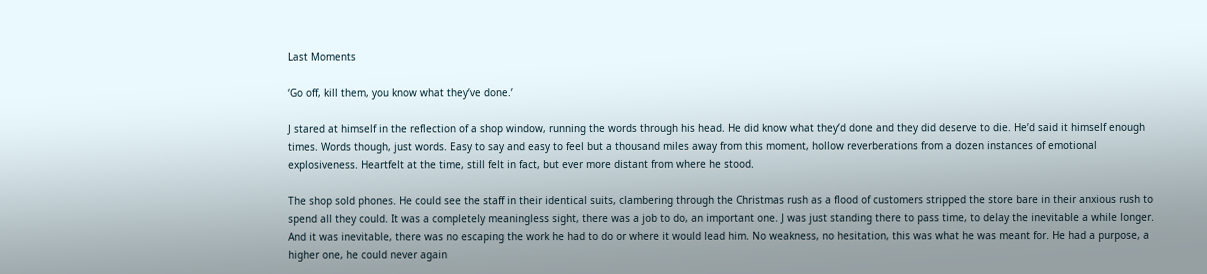Last Moments

‘Go off, kill them, you know what they’ve done.’

J stared at himself in the reflection of a shop window, running the words through his head. He did know what they’d done and they did deserve to die. He’d said it himself enough times. Words though, just words. Easy to say and easy to feel but a thousand miles away from this moment, hollow reverberations from a dozen instances of emotional explosiveness. Heartfelt at the time, still felt in fact, but ever more distant from where he stood.

The shop sold phones. He could see the staff in their identical suits, clambering through the Christmas rush as a flood of customers stripped the store bare in their anxious rush to spend all they could. It was a completely meaningless sight, there was a job to do, an important one. J was just standing there to pass time, to delay the inevitable a while longer. And it was inevitable, there was no escaping the work he had to do or where it would lead him. No weakness, no hesitation, this was what he was meant for. He had a purpose, a higher one, he could never again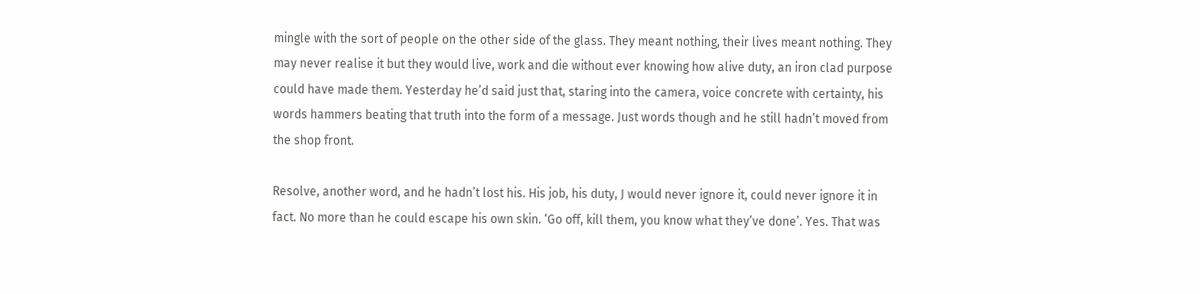mingle with the sort of people on the other side of the glass. They meant nothing, their lives meant nothing. They may never realise it but they would live, work and die without ever knowing how alive duty, an iron clad purpose could have made them. Yesterday he’d said just that, staring into the camera, voice concrete with certainty, his words hammers beating that truth into the form of a message. Just words though and he still hadn’t moved from the shop front.

Resolve, another word, and he hadn’t lost his. His job, his duty, J would never ignore it, could never ignore it in fact. No more than he could escape his own skin. ‘Go off, kill them, you know what they’ve done’. Yes. That was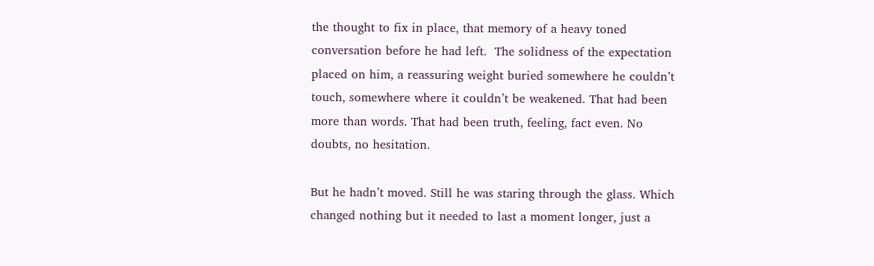the thought to fix in place, that memory of a heavy toned conversation before he had left.  The solidness of the expectation placed on him, a reassuring weight buried somewhere he couldn’t touch, somewhere where it couldn’t be weakened. That had been more than words. That had been truth, feeling, fact even. No doubts, no hesitation.

But he hadn’t moved. Still he was staring through the glass. Which changed nothing but it needed to last a moment longer, just a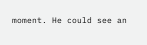moment. He could see an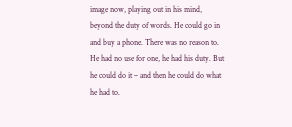image now, playing out in his mind, beyond the duty of words. He could go in and buy a phone. There was no reason to. He had no use for one, he had his duty. But he could do it – and then he could do what he had to.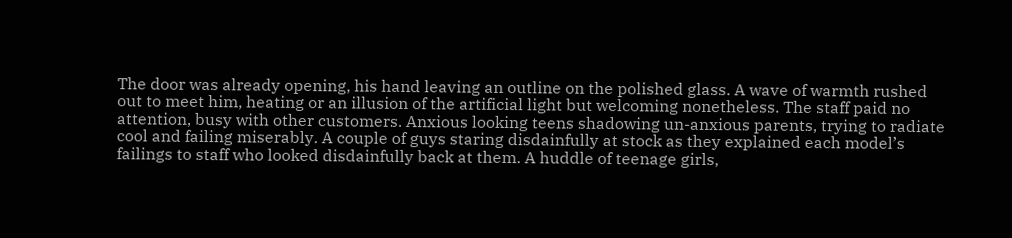The door was already opening, his hand leaving an outline on the polished glass. A wave of warmth rushed out to meet him, heating or an illusion of the artificial light but welcoming nonetheless. The staff paid no attention, busy with other customers. Anxious looking teens shadowing un-anxious parents, trying to radiate cool and failing miserably. A couple of guys staring disdainfully at stock as they explained each model’s failings to staff who looked disdainfully back at them. A huddle of teenage girls,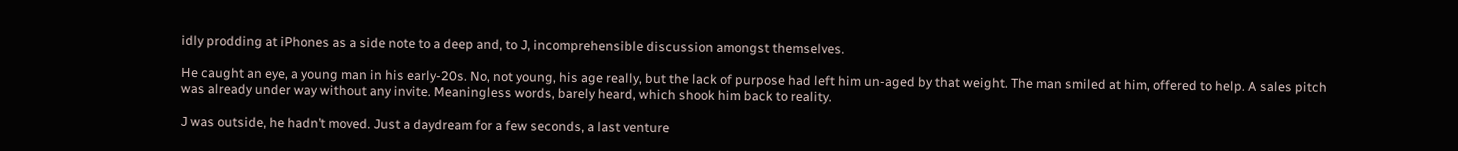idly prodding at iPhones as a side note to a deep and, to J, incomprehensible discussion amongst themselves.

He caught an eye, a young man in his early-20s. No, not young, his age really, but the lack of purpose had left him un-aged by that weight. The man smiled at him, offered to help. A sales pitch was already under way without any invite. Meaningless words, barely heard, which shook him back to reality.

J was outside, he hadn’t moved. Just a daydream for a few seconds, a last venture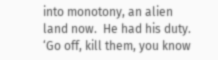into monotony, an alien land now.  He had his duty. ‘Go off, kill them, you know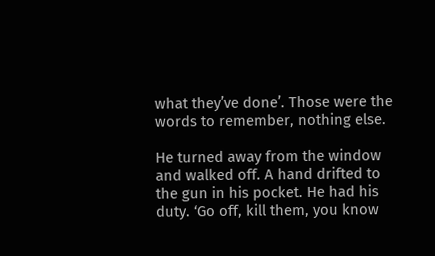what they’ve done’. Those were the words to remember, nothing else.

He turned away from the window and walked off. A hand drifted to the gun in his pocket. He had his duty. ‘Go off, kill them, you know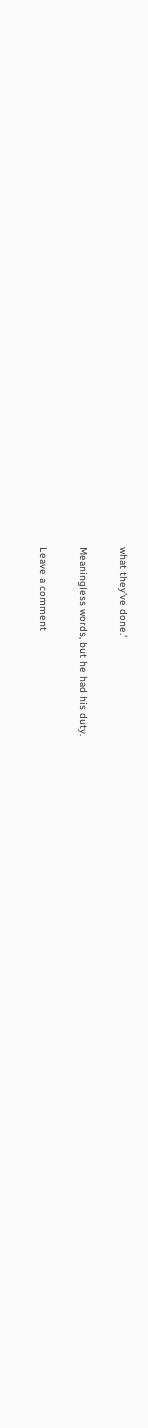what they’ve done.’

Meaningless words, but he had his duty.

Leave a comment